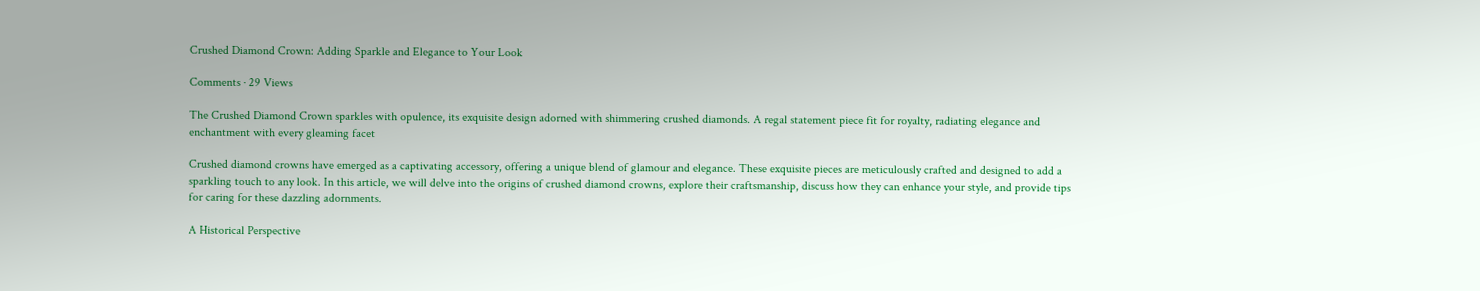Crushed Diamond Crown: Adding Sparkle and Elegance to Your Look

Comments · 29 Views

The Crushed Diamond Crown sparkles with opulence, its exquisite design adorned with shimmering crushed diamonds. A regal statement piece fit for royalty, radiating elegance and enchantment with every gleaming facet

Crushed diamond crowns have emerged as a captivating accessory, offering a unique blend of glamour and elegance. These exquisite pieces are meticulously crafted and designed to add a sparkling touch to any look. In this article, we will delve into the origins of crushed diamond crowns, explore their craftsmanship, discuss how they can enhance your style, and provide tips for caring for these dazzling adornments.

A Historical Perspective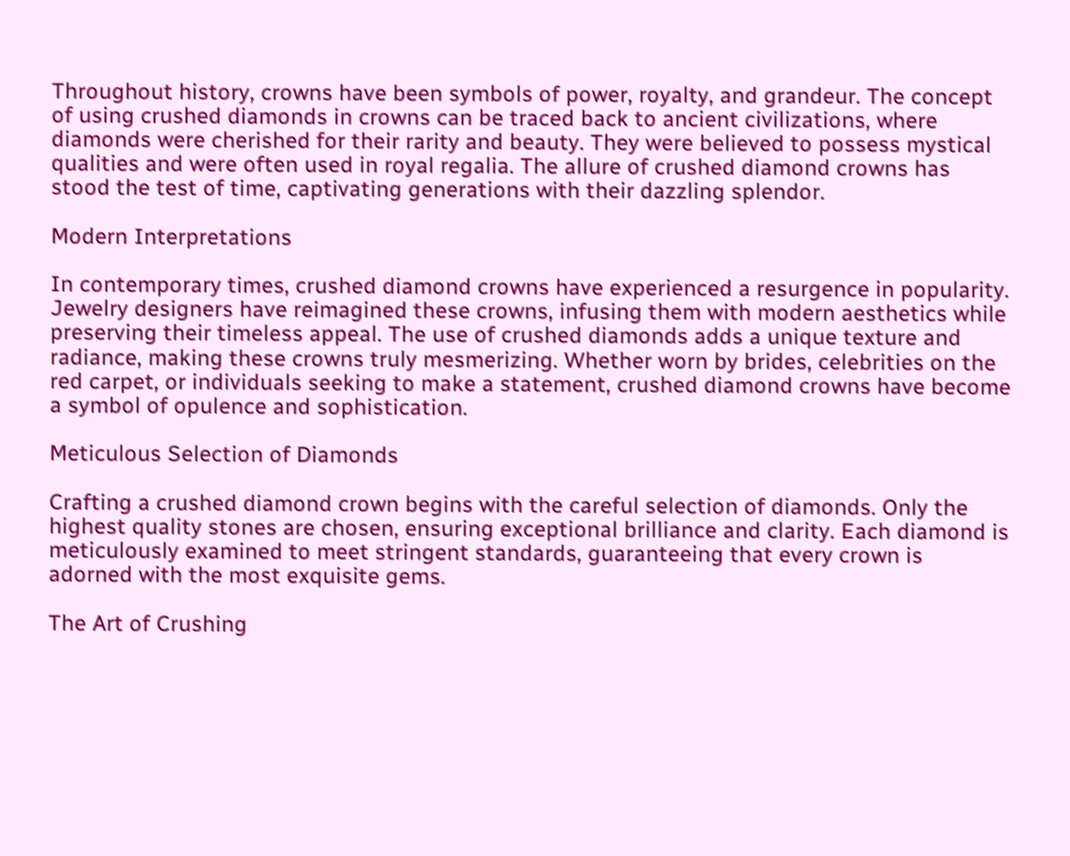Throughout history, crowns have been symbols of power, royalty, and grandeur. The concept of using crushed diamonds in crowns can be traced back to ancient civilizations, where diamonds were cherished for their rarity and beauty. They were believed to possess mystical qualities and were often used in royal regalia. The allure of crushed diamond crowns has stood the test of time, captivating generations with their dazzling splendor.

Modern Interpretations

In contemporary times, crushed diamond crowns have experienced a resurgence in popularity. Jewelry designers have reimagined these crowns, infusing them with modern aesthetics while preserving their timeless appeal. The use of crushed diamonds adds a unique texture and radiance, making these crowns truly mesmerizing. Whether worn by brides, celebrities on the red carpet, or individuals seeking to make a statement, crushed diamond crowns have become a symbol of opulence and sophistication.

Meticulous Selection of Diamonds

Crafting a crushed diamond crown begins with the careful selection of diamonds. Only the highest quality stones are chosen, ensuring exceptional brilliance and clarity. Each diamond is meticulously examined to meet stringent standards, guaranteeing that every crown is adorned with the most exquisite gems.

The Art of Crushing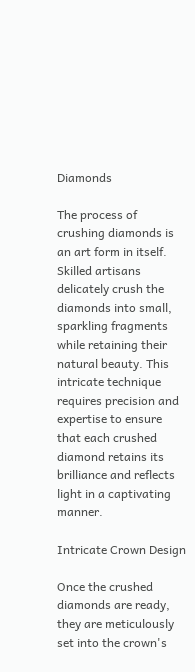Diamonds

The process of crushing diamonds is an art form in itself. Skilled artisans delicately crush the diamonds into small, sparkling fragments while retaining their natural beauty. This intricate technique requires precision and expertise to ensure that each crushed diamond retains its brilliance and reflects light in a captivating manner.

Intricate Crown Design

Once the crushed diamonds are ready, they are meticulously set into the crown's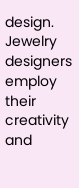design. Jewelry designers employ their creativity and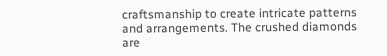craftsmanship to create intricate patterns and arrangements. The crushed diamonds are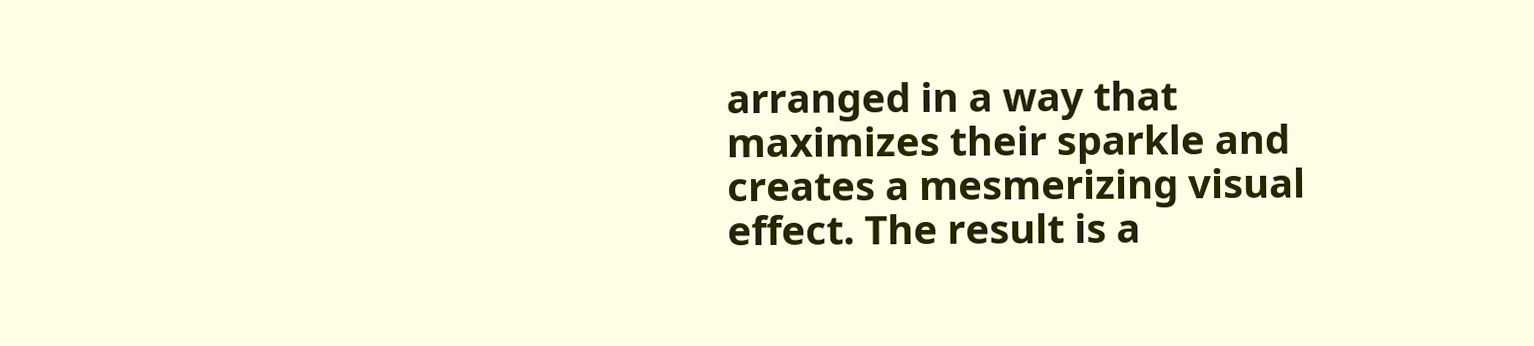arranged in a way that maximizes their sparkle and creates a mesmerizing visual effect. The result is a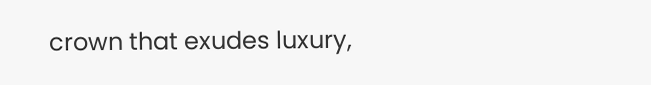crown that exudes luxury,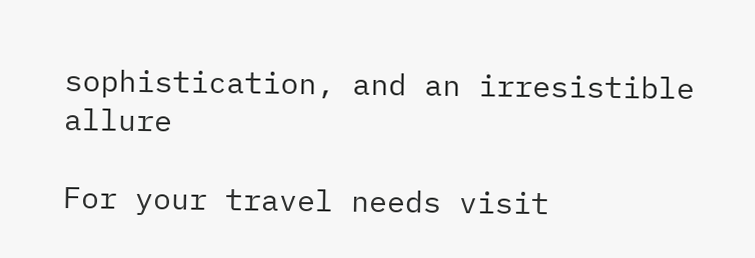sophistication, and an irresistible allure

For your travel needs visit